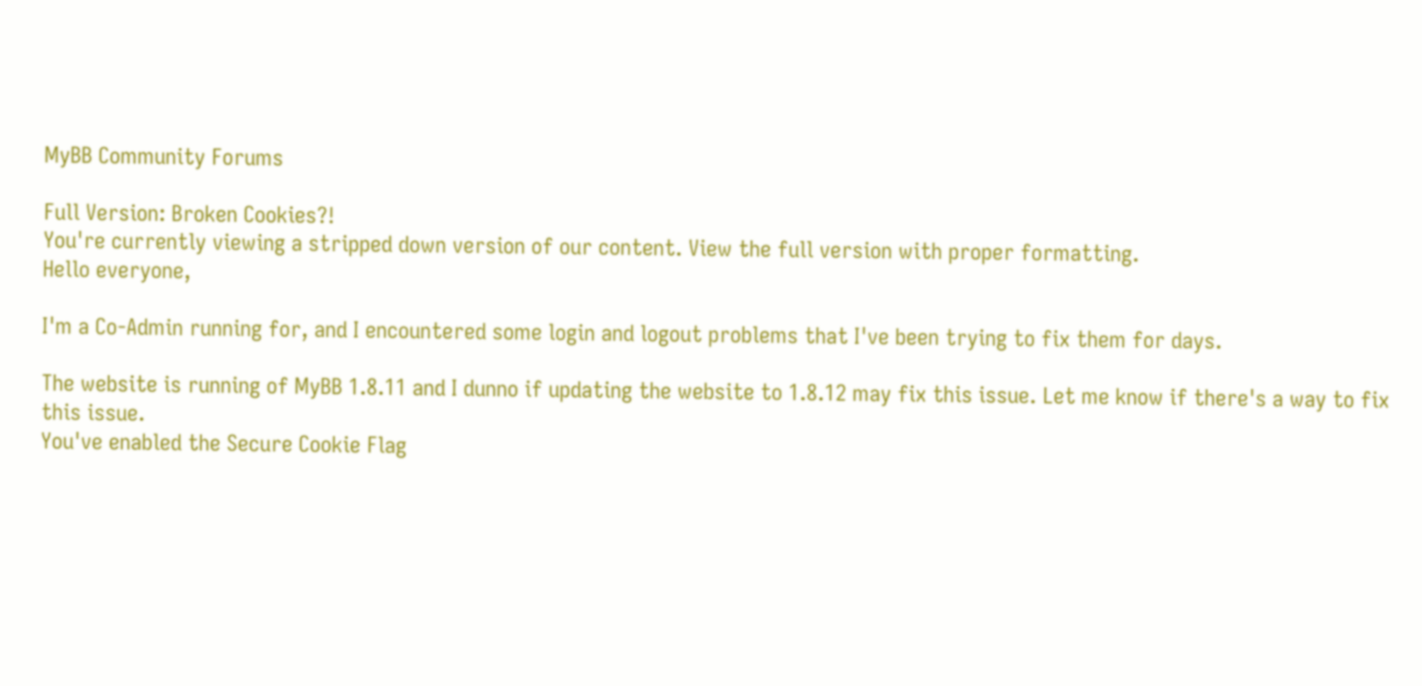MyBB Community Forums

Full Version: Broken Cookies?!
You're currently viewing a stripped down version of our content. View the full version with proper formatting.
Hello everyone,

I'm a Co-Admin running for, and I encountered some login and logout problems that I've been trying to fix them for days.

The website is running of MyBB 1.8.11 and I dunno if updating the website to 1.8.12 may fix this issue. Let me know if there's a way to fix this issue.
You've enabled the Secure Cookie Flag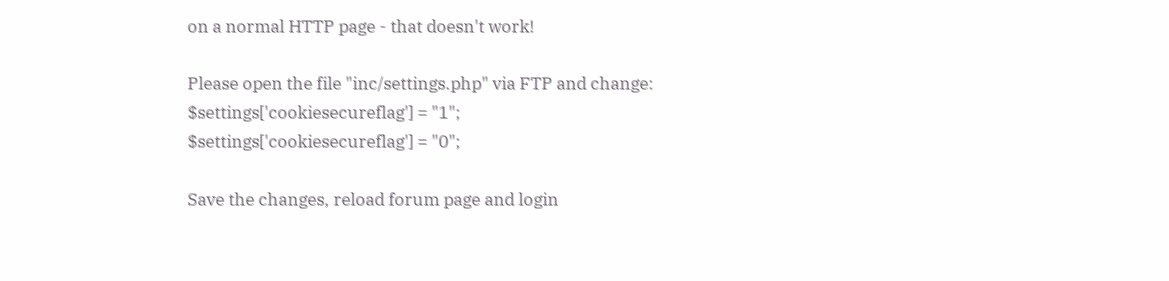on a normal HTTP page - that doesn't work!

Please open the file "inc/settings.php" via FTP and change:
$settings['cookiesecureflag'] = "1";
$settings['cookiesecureflag'] = "0";

Save the changes, reload forum page and login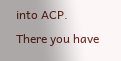into ACP.
There you have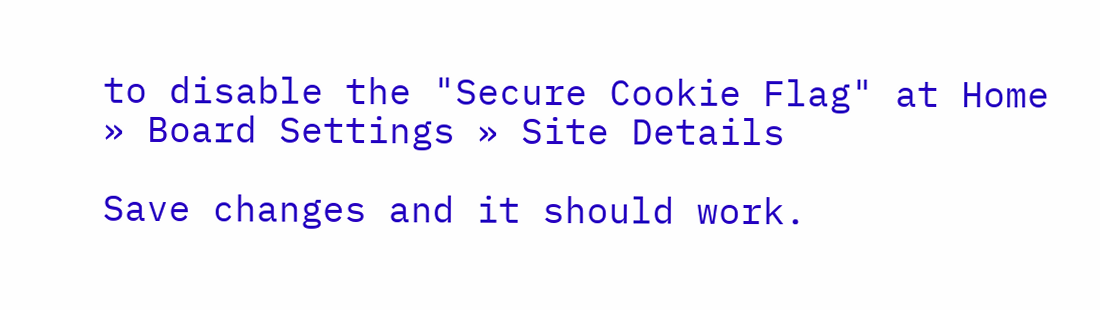to disable the "Secure Cookie Flag" at Home » Board Settings » Site Details

Save changes and it should work.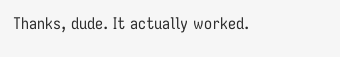Thanks, dude. It actually worked.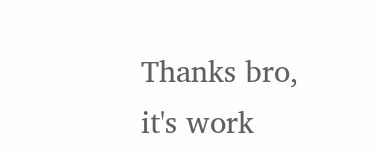Thanks bro, it's work